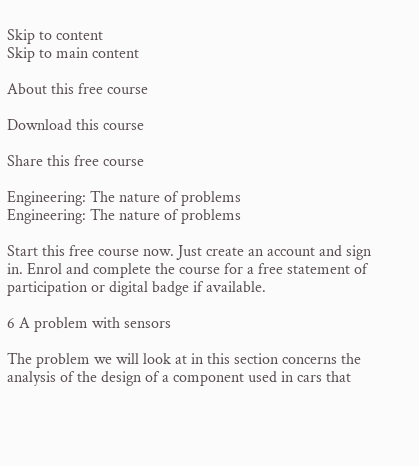Skip to content
Skip to main content

About this free course

Download this course

Share this free course

Engineering: The nature of problems
Engineering: The nature of problems

Start this free course now. Just create an account and sign in. Enrol and complete the course for a free statement of participation or digital badge if available.

6 A problem with sensors

The problem we will look at in this section concerns the analysis of the design of a component used in cars that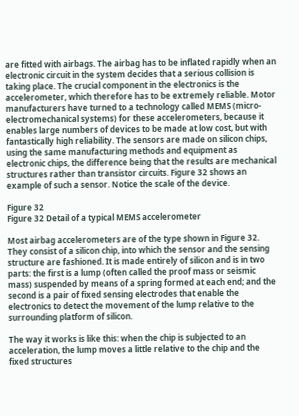are fitted with airbags. The airbag has to be inflated rapidly when an electronic circuit in the system decides that a serious collision is taking place. The crucial component in the electronics is the accelerometer, which therefore has to be extremely reliable. Motor manufacturers have turned to a technology called MEMS (micro-electromechanical systems) for these accelerometers, because it enables large numbers of devices to be made at low cost, but with fantastically high reliability. The sensors are made on silicon chips, using the same manufacturing methods and equipment as electronic chips, the difference being that the results are mechanical structures rather than transistor circuits. Figure 32 shows an example of such a sensor. Notice the scale of the device.

Figure 32
Figure 32 Detail of a typical MEMS accelerometer

Most airbag accelerometers are of the type shown in Figure 32. They consist of a silicon chip, into which the sensor and the sensing structure are fashioned. It is made entirely of silicon and is in two parts: the first is a lump (often called the proof mass or seismic mass) suspended by means of a spring formed at each end; and the second is a pair of fixed sensing electrodes that enable the electronics to detect the movement of the lump relative to the surrounding platform of silicon.

The way it works is like this: when the chip is subjected to an acceleration, the lump moves a little relative to the chip and the fixed structures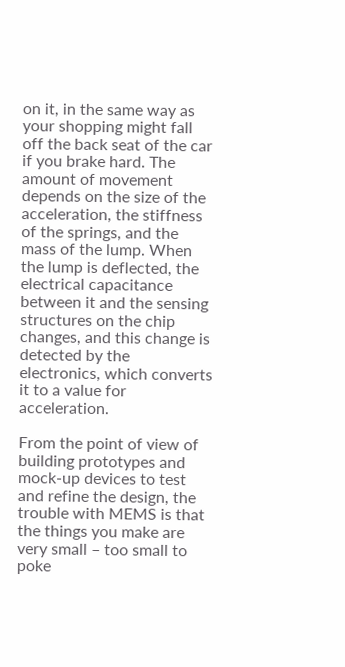on it, in the same way as your shopping might fall off the back seat of the car if you brake hard. The amount of movement depends on the size of the acceleration, the stiffness of the springs, and the mass of the lump. When the lump is deflected, the electrical capacitance between it and the sensing structures on the chip changes, and this change is detected by the electronics, which converts it to a value for acceleration.

From the point of view of building prototypes and mock-up devices to test and refine the design, the trouble with MEMS is that the things you make are very small – too small to poke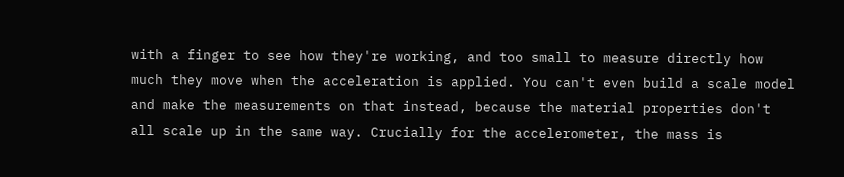with a finger to see how they're working, and too small to measure directly how much they move when the acceleration is applied. You can't even build a scale model and make the measurements on that instead, because the material properties don't all scale up in the same way. Crucially for the accelerometer, the mass is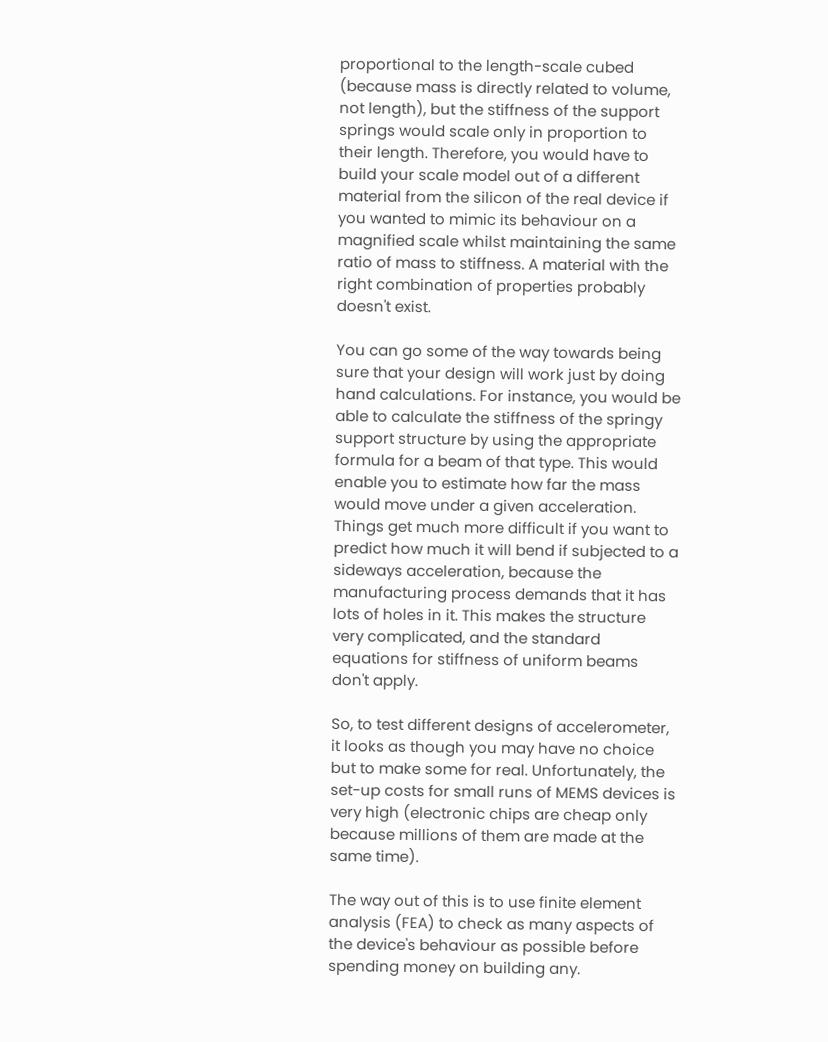proportional to the length-scale cubed (because mass is directly related to volume, not length), but the stiffness of the support springs would scale only in proportion to their length. Therefore, you would have to build your scale model out of a different material from the silicon of the real device if you wanted to mimic its behaviour on a magnified scale whilst maintaining the same ratio of mass to stiffness. A material with the right combination of properties probably doesn't exist.

You can go some of the way towards being sure that your design will work just by doing hand calculations. For instance, you would be able to calculate the stiffness of the springy support structure by using the appropriate formula for a beam of that type. This would enable you to estimate how far the mass would move under a given acceleration. Things get much more difficult if you want to predict how much it will bend if subjected to a sideways acceleration, because the manufacturing process demands that it has lots of holes in it. This makes the structure very complicated, and the standard equations for stiffness of uniform beams don't apply.

So, to test different designs of accelerometer, it looks as though you may have no choice but to make some for real. Unfortunately, the set-up costs for small runs of MEMS devices is very high (electronic chips are cheap only because millions of them are made at the same time).

The way out of this is to use finite element analysis (FEA) to check as many aspects of the device's behaviour as possible before spending money on building any.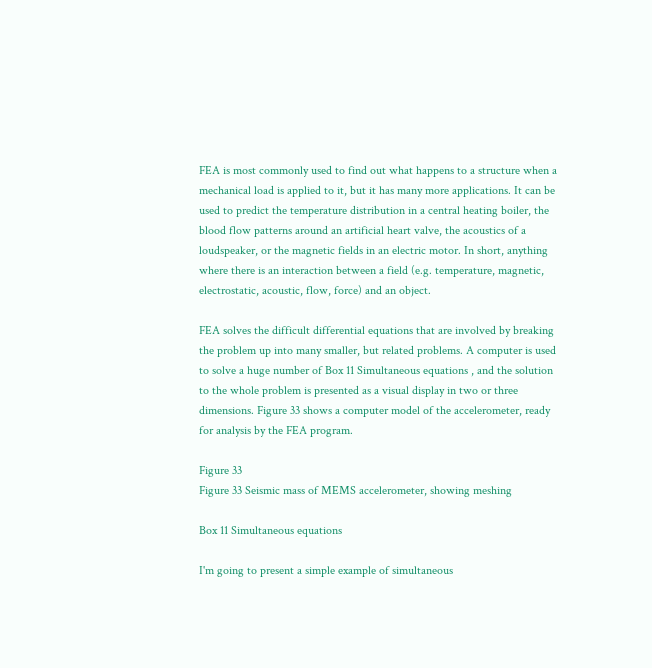FEA is most commonly used to find out what happens to a structure when a mechanical load is applied to it, but it has many more applications. It can be used to predict the temperature distribution in a central heating boiler, the blood flow patterns around an artificial heart valve, the acoustics of a loudspeaker, or the magnetic fields in an electric motor. In short, anything where there is an interaction between a field (e.g. temperature, magnetic, electrostatic, acoustic, flow, force) and an object.

FEA solves the difficult differential equations that are involved by breaking the problem up into many smaller, but related problems. A computer is used to solve a huge number of Box 11 Simultaneous equations , and the solution to the whole problem is presented as a visual display in two or three dimensions. Figure 33 shows a computer model of the accelerometer, ready for analysis by the FEA program.

Figure 33
Figure 33 Seismic mass of MEMS accelerometer, showing meshing

Box 11 Simultaneous equations

I'm going to present a simple example of simultaneous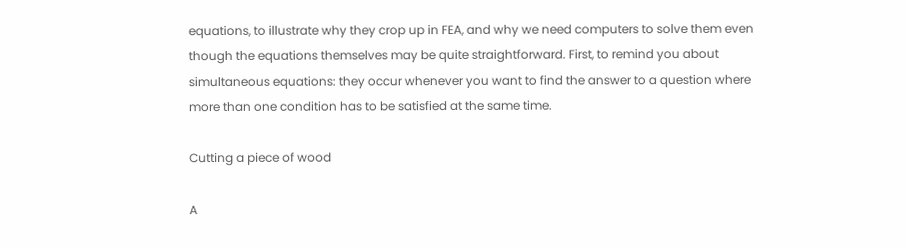equations, to illustrate why they crop up in FEA, and why we need computers to solve them even though the equations themselves may be quite straightforward. First, to remind you about simultaneous equations: they occur whenever you want to find the answer to a question where more than one condition has to be satisfied at the same time.

Cutting a piece of wood

A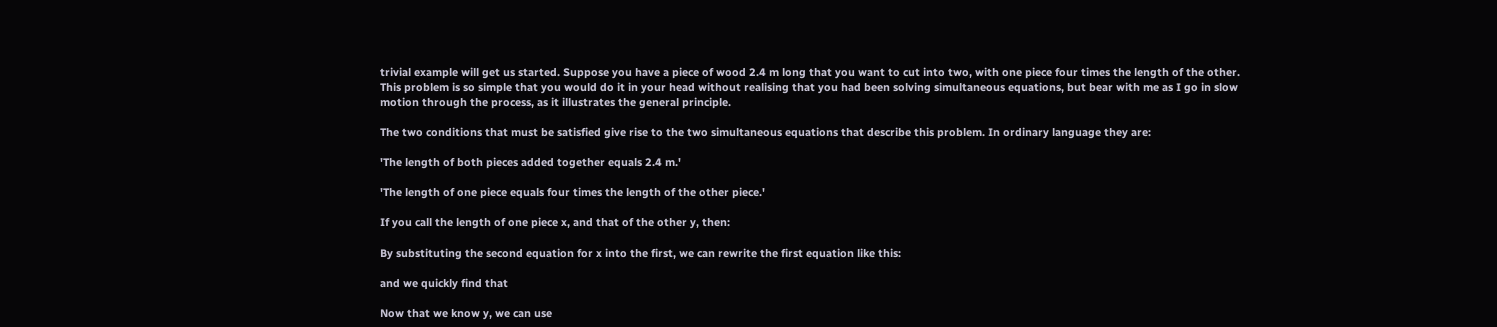trivial example will get us started. Suppose you have a piece of wood 2.4 m long that you want to cut into two, with one piece four times the length of the other. This problem is so simple that you would do it in your head without realising that you had been solving simultaneous equations, but bear with me as I go in slow motion through the process, as it illustrates the general principle.

The two conditions that must be satisfied give rise to the two simultaneous equations that describe this problem. In ordinary language they are:

'The length of both pieces added together equals 2.4 m.'

'The length of one piece equals four times the length of the other piece.'

If you call the length of one piece x, and that of the other y, then:

By substituting the second equation for x into the first, we can rewrite the first equation like this:

and we quickly find that

Now that we know y, we can use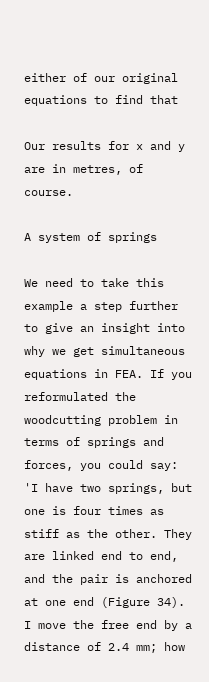either of our original equations to find that

Our results for x and y are in metres, of course.

A system of springs

We need to take this example a step further to give an insight into why we get simultaneous equations in FEA. If you reformulated the woodcutting problem in terms of springs and forces, you could say: 'I have two springs, but one is four times as stiff as the other. They are linked end to end, and the pair is anchored at one end (Figure 34). I move the free end by a distance of 2.4 mm; how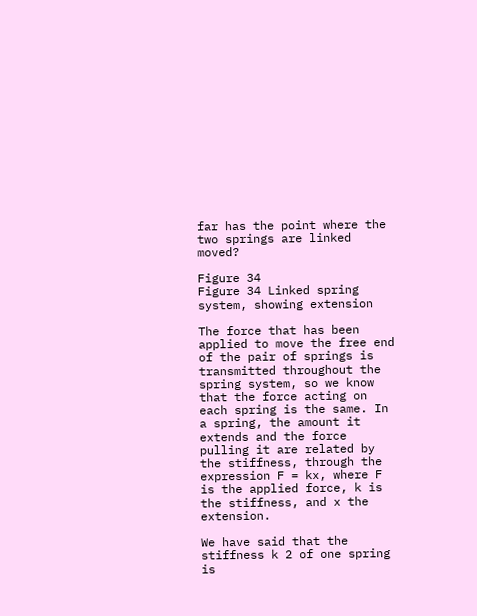far has the point where the two springs are linked moved?

Figure 34
Figure 34 Linked spring system, showing extension

The force that has been applied to move the free end of the pair of springs is transmitted throughout the spring system, so we know that the force acting on each spring is the same. In a spring, the amount it extends and the force pulling it are related by the stiffness, through the expression F = kx, where F is the applied force, k is the stiffness, and x the extension.

We have said that the stiffness k 2 of one spring is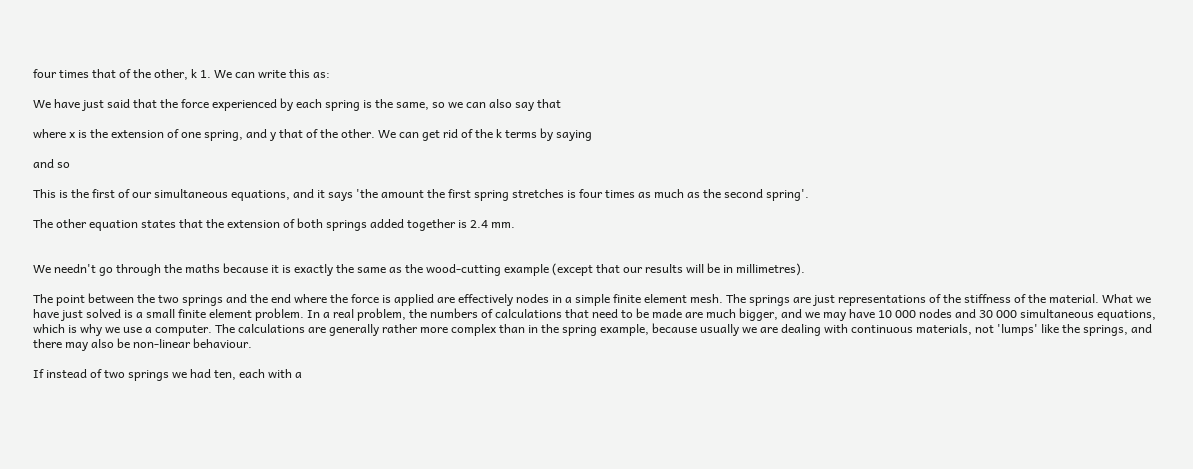four times that of the other, k 1. We can write this as:

We have just said that the force experienced by each spring is the same, so we can also say that

where x is the extension of one spring, and y that of the other. We can get rid of the k terms by saying

and so

This is the first of our simultaneous equations, and it says 'the amount the first spring stretches is four times as much as the second spring'.

The other equation states that the extension of both springs added together is 2.4 mm.


We needn't go through the maths because it is exactly the same as the wood-cutting example (except that our results will be in millimetres).

The point between the two springs and the end where the force is applied are effectively nodes in a simple finite element mesh. The springs are just representations of the stiffness of the material. What we have just solved is a small finite element problem. In a real problem, the numbers of calculations that need to be made are much bigger, and we may have 10 000 nodes and 30 000 simultaneous equations, which is why we use a computer. The calculations are generally rather more complex than in the spring example, because usually we are dealing with continuous materials, not 'lumps' like the springs, and there may also be non-linear behaviour.

If instead of two springs we had ten, each with a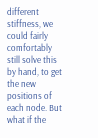different stiffness, we could fairly comfortably still solve this by hand, to get the new positions of each node. But what if the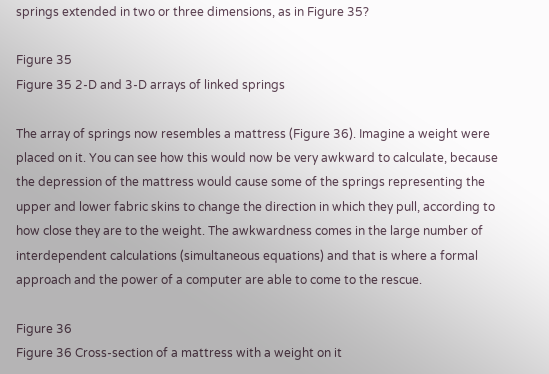springs extended in two or three dimensions, as in Figure 35?

Figure 35
Figure 35 2-D and 3-D arrays of linked springs

The array of springs now resembles a mattress (Figure 36). Imagine a weight were placed on it. You can see how this would now be very awkward to calculate, because the depression of the mattress would cause some of the springs representing the upper and lower fabric skins to change the direction in which they pull, according to how close they are to the weight. The awkwardness comes in the large number of interdependent calculations (simultaneous equations) and that is where a formal approach and the power of a computer are able to come to the rescue.

Figure 36
Figure 36 Cross-section of a mattress with a weight on it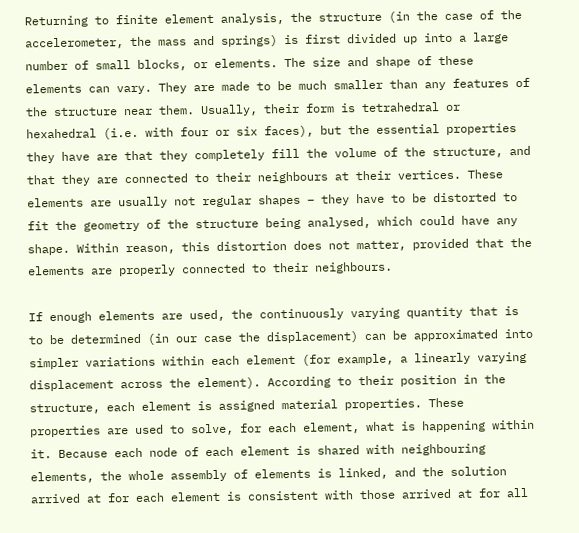Returning to finite element analysis, the structure (in the case of the accelerometer, the mass and springs) is first divided up into a large number of small blocks, or elements. The size and shape of these elements can vary. They are made to be much smaller than any features of the structure near them. Usually, their form is tetrahedral or hexahedral (i.e. with four or six faces), but the essential properties they have are that they completely fill the volume of the structure, and that they are connected to their neighbours at their vertices. These elements are usually not regular shapes – they have to be distorted to fit the geometry of the structure being analysed, which could have any shape. Within reason, this distortion does not matter, provided that the elements are properly connected to their neighbours.

If enough elements are used, the continuously varying quantity that is to be determined (in our case the displacement) can be approximated into simpler variations within each element (for example, a linearly varying displacement across the element). According to their position in the structure, each element is assigned material properties. These properties are used to solve, for each element, what is happening within it. Because each node of each element is shared with neighbouring elements, the whole assembly of elements is linked, and the solution arrived at for each element is consistent with those arrived at for all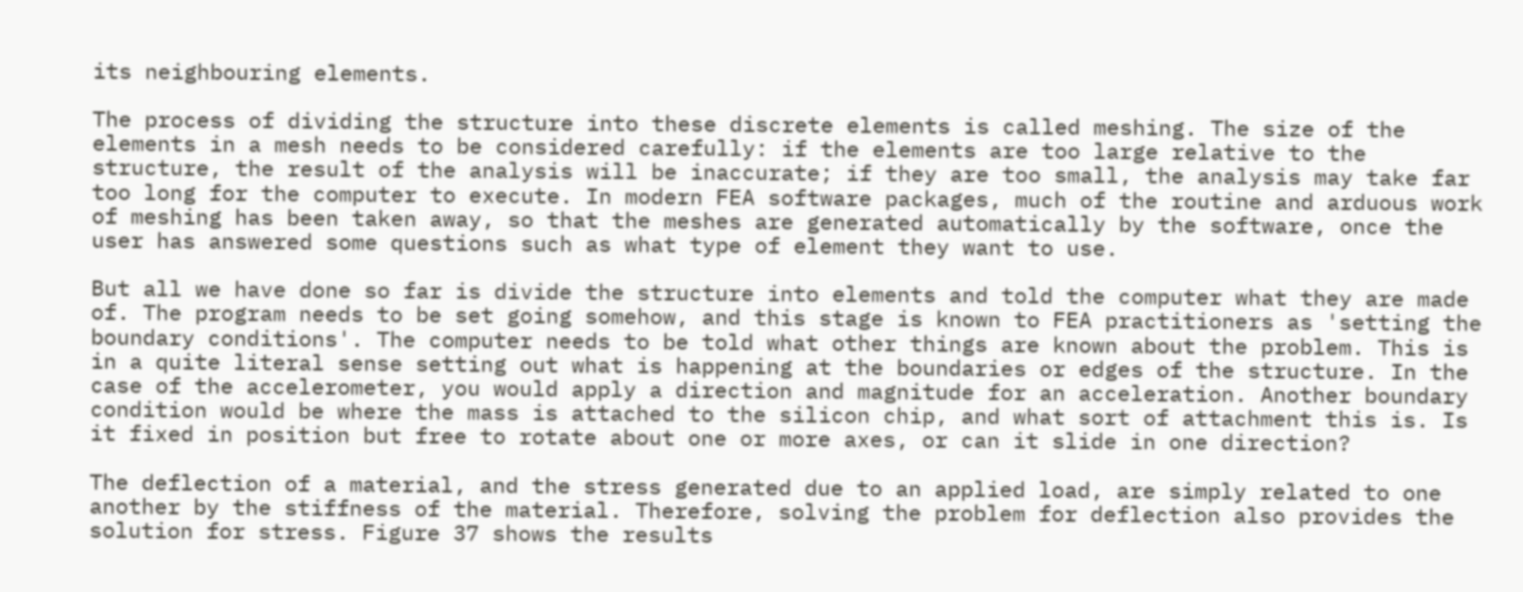its neighbouring elements.

The process of dividing the structure into these discrete elements is called meshing. The size of the elements in a mesh needs to be considered carefully: if the elements are too large relative to the structure, the result of the analysis will be inaccurate; if they are too small, the analysis may take far too long for the computer to execute. In modern FEA software packages, much of the routine and arduous work of meshing has been taken away, so that the meshes are generated automatically by the software, once the user has answered some questions such as what type of element they want to use.

But all we have done so far is divide the structure into elements and told the computer what they are made of. The program needs to be set going somehow, and this stage is known to FEA practitioners as 'setting the boundary conditions'. The computer needs to be told what other things are known about the problem. This is in a quite literal sense setting out what is happening at the boundaries or edges of the structure. In the case of the accelerometer, you would apply a direction and magnitude for an acceleration. Another boundary condition would be where the mass is attached to the silicon chip, and what sort of attachment this is. Is it fixed in position but free to rotate about one or more axes, or can it slide in one direction?

The deflection of a material, and the stress generated due to an applied load, are simply related to one another by the stiffness of the material. Therefore, solving the problem for deflection also provides the solution for stress. Figure 37 shows the results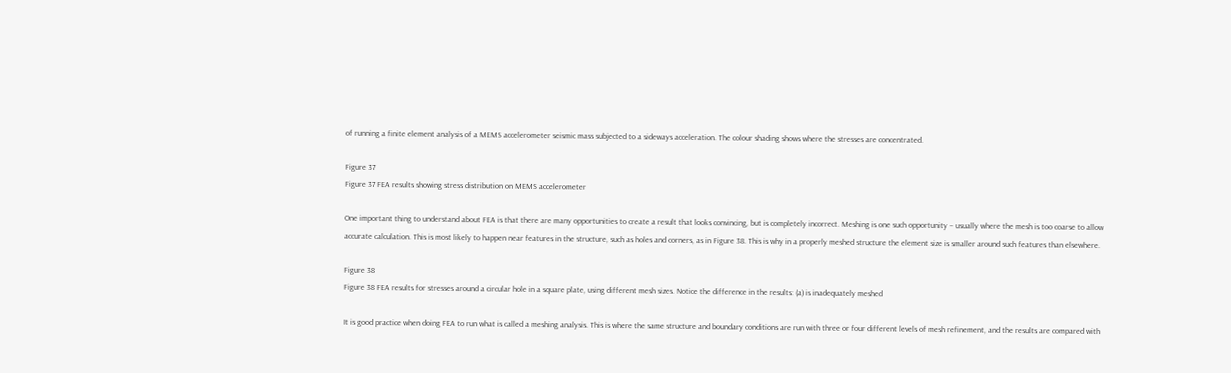of running a finite element analysis of a MEMS accelerometer seismic mass subjected to a sideways acceleration. The colour shading shows where the stresses are concentrated.

Figure 37
Figure 37 FEA results showing stress distribution on MEMS accelerometer

One important thing to understand about FEA is that there are many opportunities to create a result that looks convincing, but is completely incorrect. Meshing is one such opportunity – usually where the mesh is too coarse to allow accurate calculation. This is most likely to happen near features in the structure, such as holes and corners, as in Figure 38. This is why in a properly meshed structure the element size is smaller around such features than elsewhere.

Figure 38
Figure 38 FEA results for stresses around a circular hole in a square plate, using different mesh sizes. Notice the difference in the results: (a) is inadequately meshed

It is good practice when doing FEA to run what is called a meshing analysis. This is where the same structure and boundary conditions are run with three or four different levels of mesh refinement, and the results are compared with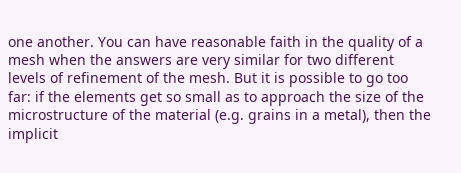one another. You can have reasonable faith in the quality of a mesh when the answers are very similar for two different levels of refinement of the mesh. But it is possible to go too far: if the elements get so small as to approach the size of the microstructure of the material (e.g. grains in a metal), then the implicit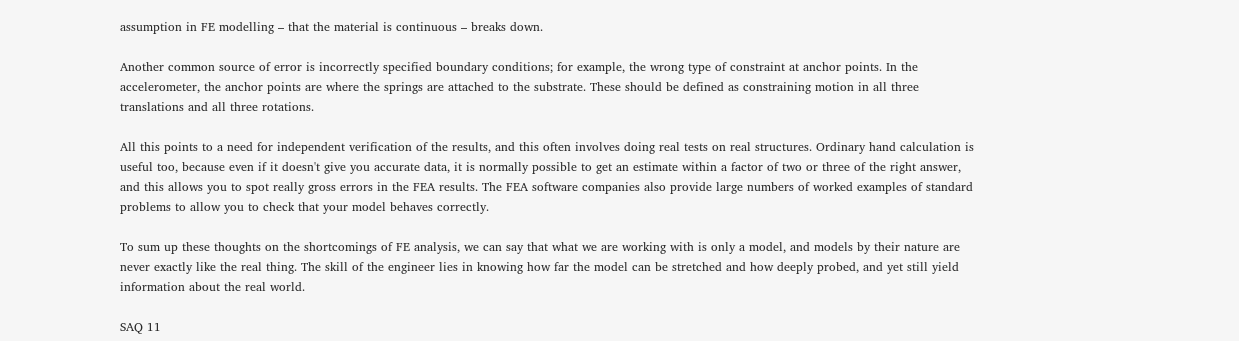assumption in FE modelling – that the material is continuous – breaks down.

Another common source of error is incorrectly specified boundary conditions; for example, the wrong type of constraint at anchor points. In the accelerometer, the anchor points are where the springs are attached to the substrate. These should be defined as constraining motion in all three translations and all three rotations.

All this points to a need for independent verification of the results, and this often involves doing real tests on real structures. Ordinary hand calculation is useful too, because even if it doesn't give you accurate data, it is normally possible to get an estimate within a factor of two or three of the right answer, and this allows you to spot really gross errors in the FEA results. The FEA software companies also provide large numbers of worked examples of standard problems to allow you to check that your model behaves correctly.

To sum up these thoughts on the shortcomings of FE analysis, we can say that what we are working with is only a model, and models by their nature are never exactly like the real thing. The skill of the engineer lies in knowing how far the model can be stretched and how deeply probed, and yet still yield information about the real world.

SAQ 11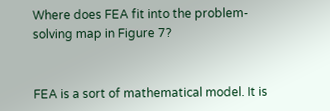Where does FEA fit into the problem-solving map in Figure 7?


FEA is a sort of mathematical model. It is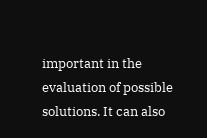important in the evaluation of possible solutions. It can also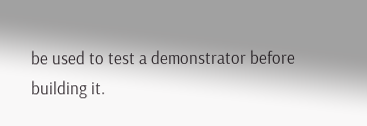be used to test a demonstrator before building it.